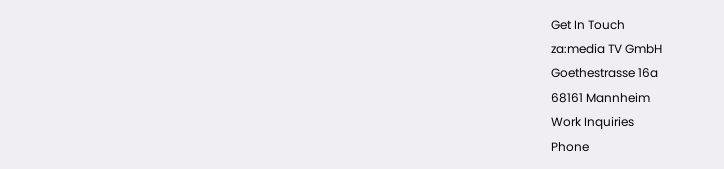Get In Touch
za:media TV GmbH
Goethestrasse 16a
68161 Mannheim
Work Inquiries
Phone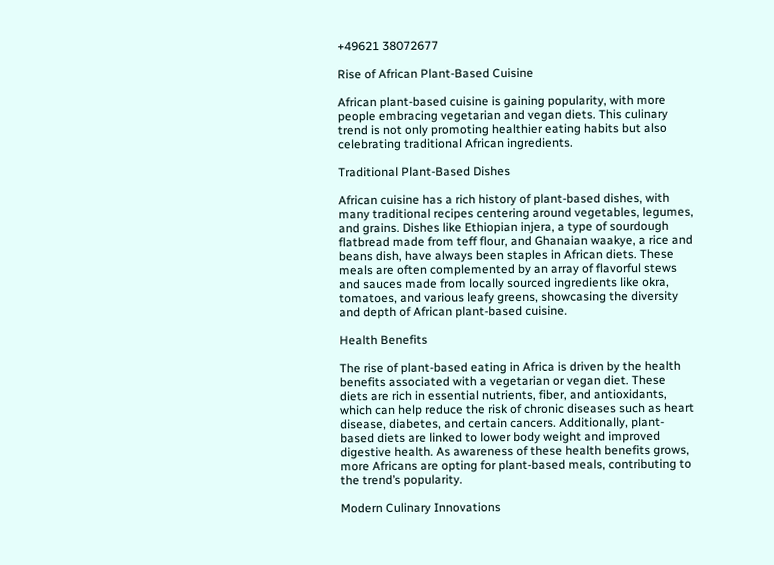+49621 38072677

Rise of African Plant-Based Cuisine

African plant-based cuisine is gaining popularity, with more people embracing vegetarian and vegan diets. This culinary trend is not only promoting healthier eating habits but also celebrating traditional African ingredients.

Traditional Plant-Based Dishes

African cuisine has a rich history of plant-based dishes, with many traditional recipes centering around vegetables, legumes, and grains. Dishes like Ethiopian injera, a type of sourdough flatbread made from teff flour, and Ghanaian waakye, a rice and beans dish, have always been staples in African diets. These meals are often complemented by an array of flavorful stews and sauces made from locally sourced ingredients like okra, tomatoes, and various leafy greens, showcasing the diversity and depth of African plant-based cuisine.

Health Benefits

The rise of plant-based eating in Africa is driven by the health benefits associated with a vegetarian or vegan diet. These diets are rich in essential nutrients, fiber, and antioxidants, which can help reduce the risk of chronic diseases such as heart disease, diabetes, and certain cancers. Additionally, plant-based diets are linked to lower body weight and improved digestive health. As awareness of these health benefits grows, more Africans are opting for plant-based meals, contributing to the trend’s popularity.

Modern Culinary Innovations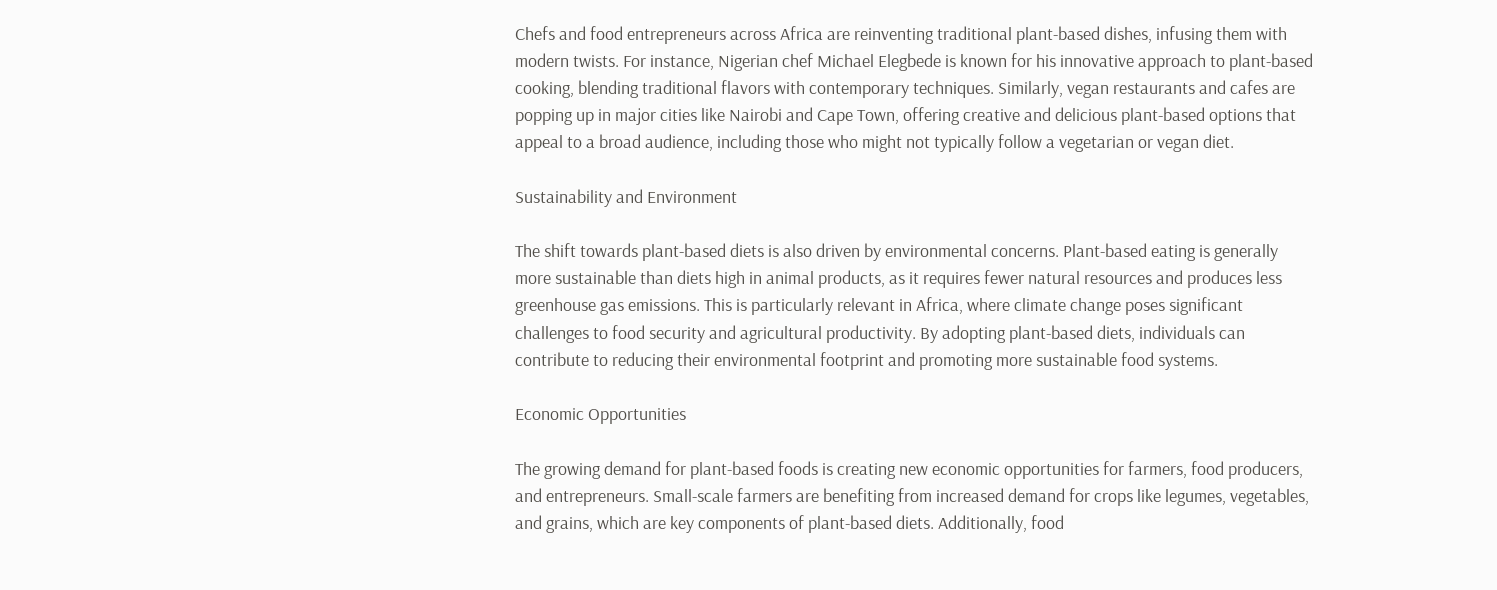Chefs and food entrepreneurs across Africa are reinventing traditional plant-based dishes, infusing them with modern twists. For instance, Nigerian chef Michael Elegbede is known for his innovative approach to plant-based cooking, blending traditional flavors with contemporary techniques. Similarly, vegan restaurants and cafes are popping up in major cities like Nairobi and Cape Town, offering creative and delicious plant-based options that appeal to a broad audience, including those who might not typically follow a vegetarian or vegan diet.

Sustainability and Environment

The shift towards plant-based diets is also driven by environmental concerns. Plant-based eating is generally more sustainable than diets high in animal products, as it requires fewer natural resources and produces less greenhouse gas emissions. This is particularly relevant in Africa, where climate change poses significant challenges to food security and agricultural productivity. By adopting plant-based diets, individuals can contribute to reducing their environmental footprint and promoting more sustainable food systems.

Economic Opportunities

The growing demand for plant-based foods is creating new economic opportunities for farmers, food producers, and entrepreneurs. Small-scale farmers are benefiting from increased demand for crops like legumes, vegetables, and grains, which are key components of plant-based diets. Additionally, food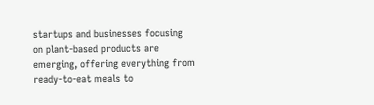startups and businesses focusing on plant-based products are emerging, offering everything from ready-to-eat meals to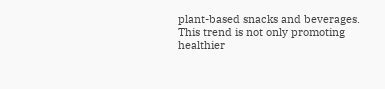plant-based snacks and beverages. This trend is not only promoting healthier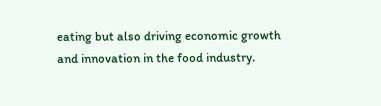eating but also driving economic growth and innovation in the food industry.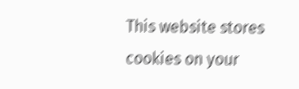This website stores cookies on your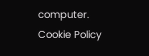computer. Cookie Policy